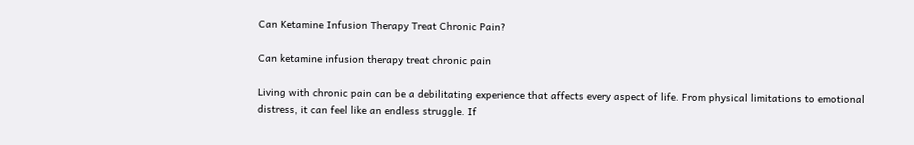Can Ketamine Infusion Therapy Treat Chronic Pain?

Can ketamine infusion therapy treat chronic pain

Living with chronic pain can be a debilitating experience that affects every aspect of life. From physical limitations to emotional distress, it can feel like an endless struggle. If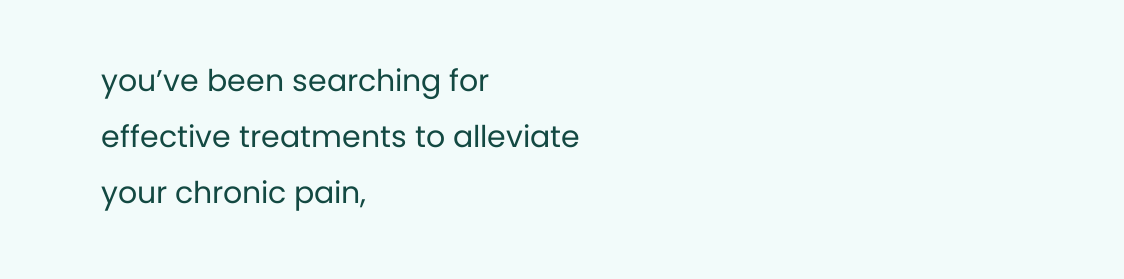you’ve been searching for effective treatments to alleviate your chronic pain,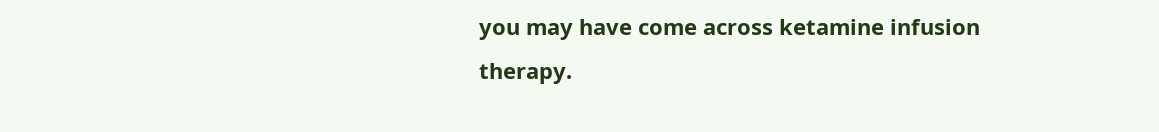you may have come across ketamine infusion therapy.